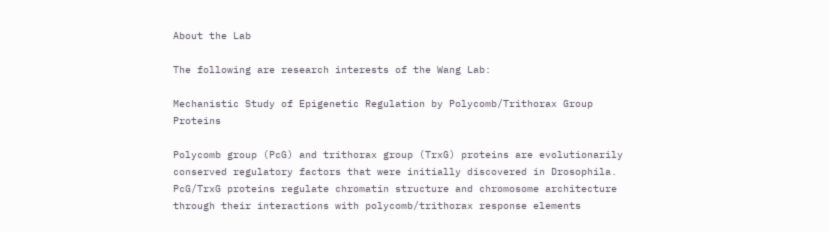About the Lab

The following are research interests of the Wang Lab:

Mechanistic Study of Epigenetic Regulation by Polycomb/Trithorax Group Proteins

Polycomb group (PcG) and trithorax group (TrxG) proteins are evolutionarily conserved regulatory factors that were initially discovered in Drosophila.  PcG/TrxG proteins regulate chromatin structure and chromosome architecture through their interactions with polycomb/trithorax response elements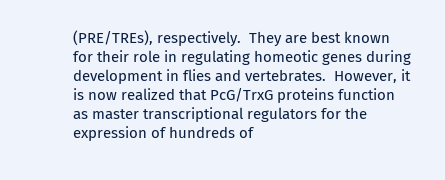(PRE/TREs), respectively.  They are best known for their role in regulating homeotic genes during development in flies and vertebrates.  However, it is now realized that PcG/TrxG proteins function as master transcriptional regulators for the expression of hundreds of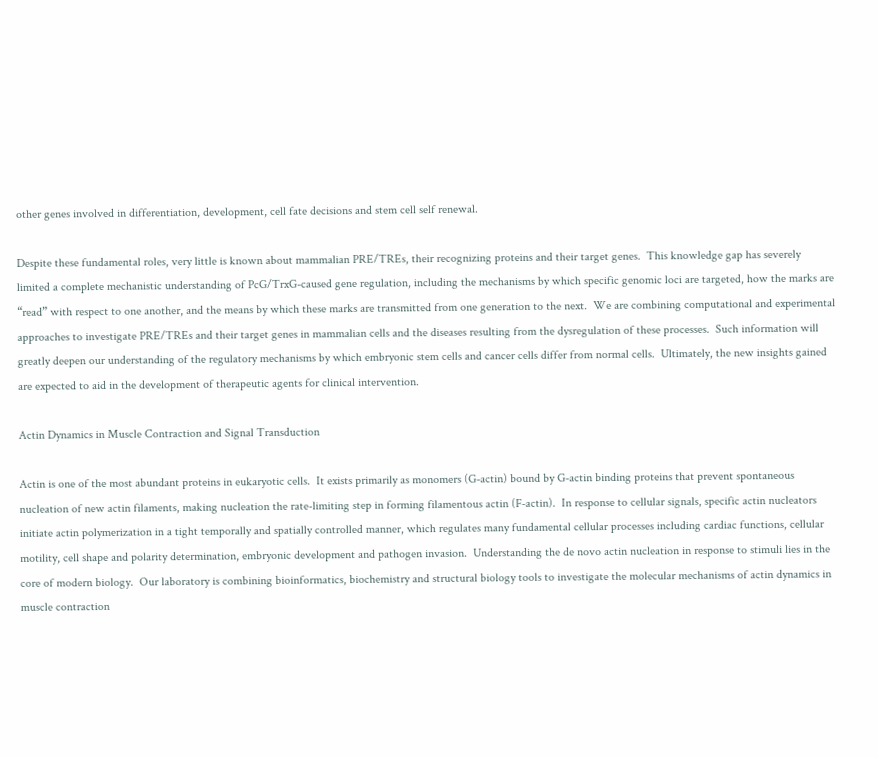other genes involved in differentiation, development, cell fate decisions and stem cell self renewal.

Despite these fundamental roles, very little is known about mammalian PRE/TREs, their recognizing proteins and their target genes.  This knowledge gap has severely limited a complete mechanistic understanding of PcG/TrxG-caused gene regulation, including the mechanisms by which specific genomic loci are targeted, how the marks are “read” with respect to one another, and the means by which these marks are transmitted from one generation to the next.  We are combining computational and experimental approaches to investigate PRE/TREs and their target genes in mammalian cells and the diseases resulting from the dysregulation of these processes.  Such information will greatly deepen our understanding of the regulatory mechanisms by which embryonic stem cells and cancer cells differ from normal cells.  Ultimately, the new insights gained are expected to aid in the development of therapeutic agents for clinical intervention.

Actin Dynamics in Muscle Contraction and Signal Transduction

Actin is one of the most abundant proteins in eukaryotic cells.  It exists primarily as monomers (G-actin) bound by G-actin binding proteins that prevent spontaneous nucleation of new actin filaments, making nucleation the rate-limiting step in forming filamentous actin (F-actin).  In response to cellular signals, specific actin nucleators initiate actin polymerization in a tight temporally and spatially controlled manner, which regulates many fundamental cellular processes including cardiac functions, cellular motility, cell shape and polarity determination, embryonic development and pathogen invasion.  Understanding the de novo actin nucleation in response to stimuli lies in the core of modern biology.  Our laboratory is combining bioinformatics, biochemistry and structural biology tools to investigate the molecular mechanisms of actin dynamics in muscle contraction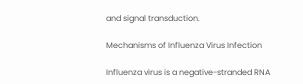and signal transduction.

Mechanisms of Influenza Virus Infection

Influenza virus is a negative-stranded RNA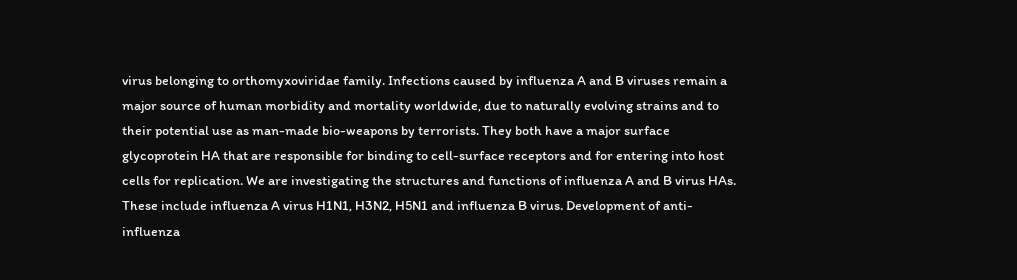virus belonging to orthomyxoviridae family. Infections caused by influenza A and B viruses remain a major source of human morbidity and mortality worldwide, due to naturally evolving strains and to their potential use as man-made bio-weapons by terrorists. They both have a major surface glycoprotein HA that are responsible for binding to cell-surface receptors and for entering into host cells for replication. We are investigating the structures and functions of influenza A and B virus HAs. These include influenza A virus H1N1, H3N2, H5N1 and influenza B virus. Development of anti-influenza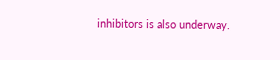inhibitors is also underway.